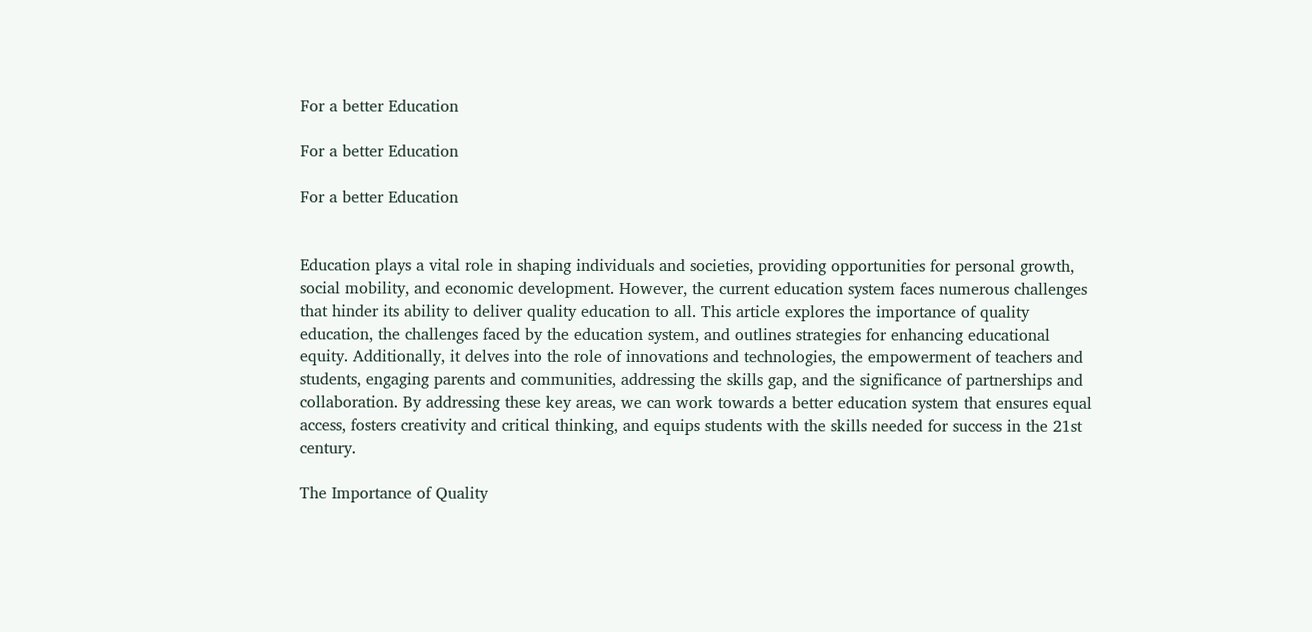For a better Education

For a better Education

For a better Education


Education plays a vital role in shaping individuals and societies, providing opportunities for personal growth, social mobility, and economic development. However, the current education system faces numerous challenges that hinder its ability to deliver quality education to all. This article explores the importance of quality education, the challenges faced by the education system, and outlines strategies for enhancing educational equity. Additionally, it delves into the role of innovations and technologies, the empowerment of teachers and students, engaging parents and communities, addressing the skills gap, and the significance of partnerships and collaboration. By addressing these key areas, we can work towards a better education system that ensures equal access, fosters creativity and critical thinking, and equips students with the skills needed for success in the 21st century.

The Importance of Quality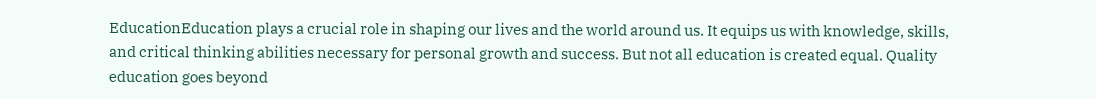EducationEducation plays a crucial role in shaping our lives and the world around us. It equips us with knowledge, skills, and critical thinking abilities necessary for personal growth and success. But not all education is created equal. Quality education goes beyond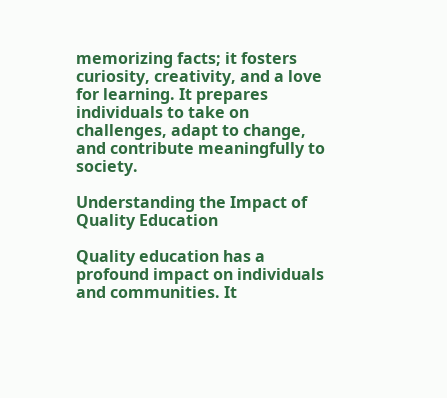memorizing facts; it fosters curiosity, creativity, and a love for learning. It prepares individuals to take on challenges, adapt to change, and contribute meaningfully to society.

Understanding the Impact of Quality Education

Quality education has a profound impact on individuals and communities. It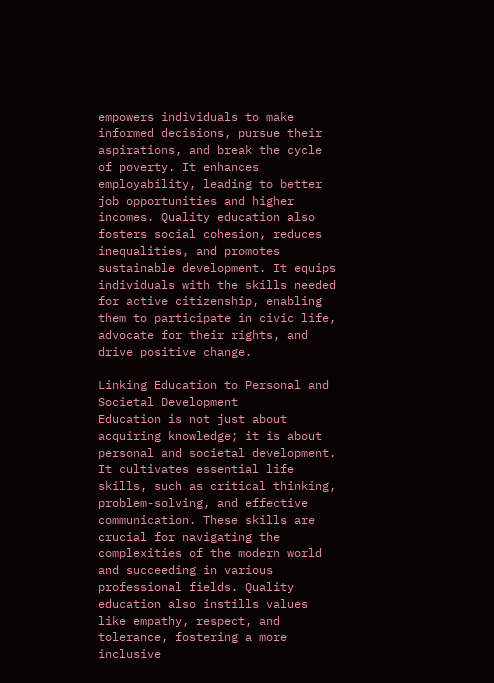empowers individuals to make informed decisions, pursue their aspirations, and break the cycle of poverty. It enhances employability, leading to better job opportunities and higher incomes. Quality education also fosters social cohesion, reduces inequalities, and promotes sustainable development. It equips individuals with the skills needed for active citizenship, enabling them to participate in civic life, advocate for their rights, and drive positive change.

Linking Education to Personal and Societal Development
Education is not just about acquiring knowledge; it is about personal and societal development. It cultivates essential life skills, such as critical thinking, problem-solving, and effective communication. These skills are crucial for navigating the complexities of the modern world and succeeding in various professional fields. Quality education also instills values like empathy, respect, and tolerance, fostering a more inclusive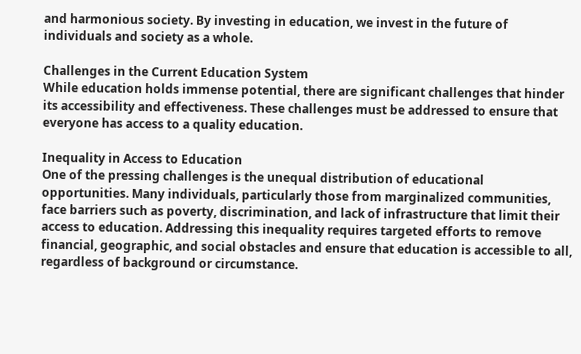and harmonious society. By investing in education, we invest in the future of individuals and society as a whole.

Challenges in the Current Education System
While education holds immense potential, there are significant challenges that hinder its accessibility and effectiveness. These challenges must be addressed to ensure that everyone has access to a quality education.

Inequality in Access to Education
One of the pressing challenges is the unequal distribution of educational opportunities. Many individuals, particularly those from marginalized communities, face barriers such as poverty, discrimination, and lack of infrastructure that limit their access to education. Addressing this inequality requires targeted efforts to remove financial, geographic, and social obstacles and ensure that education is accessible to all, regardless of background or circumstance.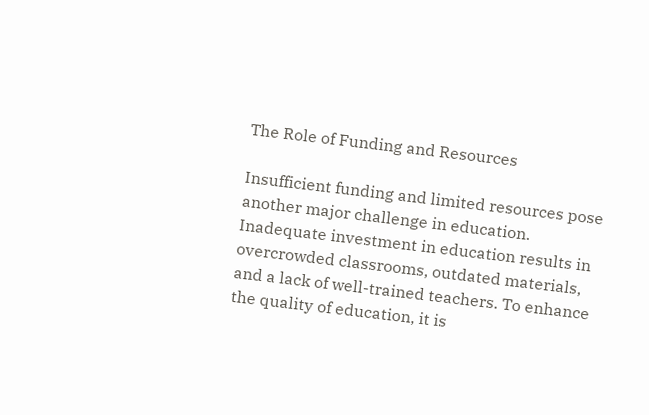The Role of Funding and Resources

Insufficient funding and limited resources pose another major challenge in education. Inadequate investment in education results in overcrowded classrooms, outdated materials, and a lack of well-trained teachers. To enhance the quality of education, it is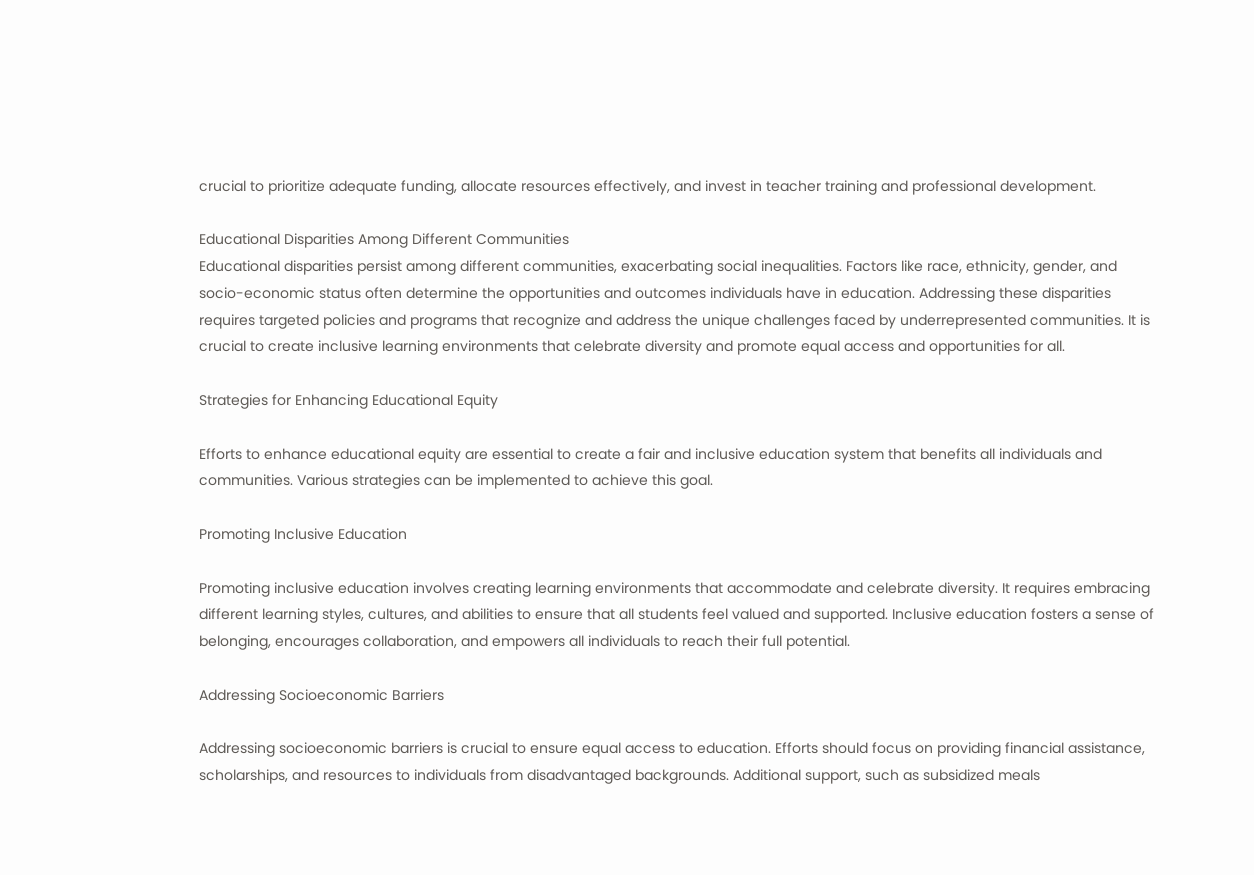crucial to prioritize adequate funding, allocate resources effectively, and invest in teacher training and professional development.

Educational Disparities Among Different Communities
Educational disparities persist among different communities, exacerbating social inequalities. Factors like race, ethnicity, gender, and socio-economic status often determine the opportunities and outcomes individuals have in education. Addressing these disparities requires targeted policies and programs that recognize and address the unique challenges faced by underrepresented communities. It is crucial to create inclusive learning environments that celebrate diversity and promote equal access and opportunities for all.

Strategies for Enhancing Educational Equity

Efforts to enhance educational equity are essential to create a fair and inclusive education system that benefits all individuals and communities. Various strategies can be implemented to achieve this goal.

Promoting Inclusive Education

Promoting inclusive education involves creating learning environments that accommodate and celebrate diversity. It requires embracing different learning styles, cultures, and abilities to ensure that all students feel valued and supported. Inclusive education fosters a sense of belonging, encourages collaboration, and empowers all individuals to reach their full potential.

Addressing Socioeconomic Barriers

Addressing socioeconomic barriers is crucial to ensure equal access to education. Efforts should focus on providing financial assistance, scholarships, and resources to individuals from disadvantaged backgrounds. Additional support, such as subsidized meals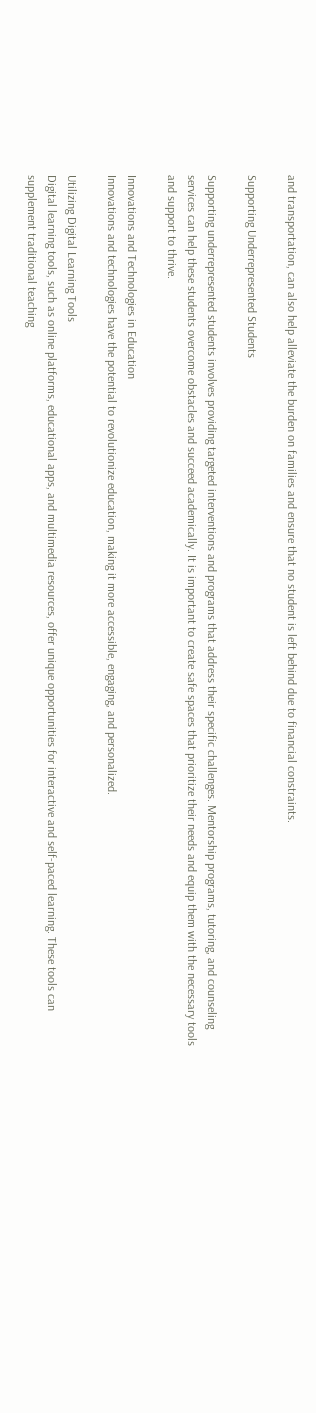and transportation, can also help alleviate the burden on families and ensure that no student is left behind due to financial constraints.

Supporting Underrepresented Students

Supporting underrepresented students involves providing targeted interventions and programs that address their specific challenges. Mentorship programs, tutoring, and counseling services can help these students overcome obstacles and succeed academically. It is important to create safe spaces that prioritize their needs and equip them with the necessary tools and support to thrive.

Innovations and Technologies in Education
Innovations and technologies have the potential to revolutionize education, making it more accessible, engaging, and personalized.

Utilizing Digital Learning Tools
Digital learning tools, such as online platforms, educational apps, and multimedia resources, offer unique opportunities for interactive and self-paced learning. These tools can supplement traditional teaching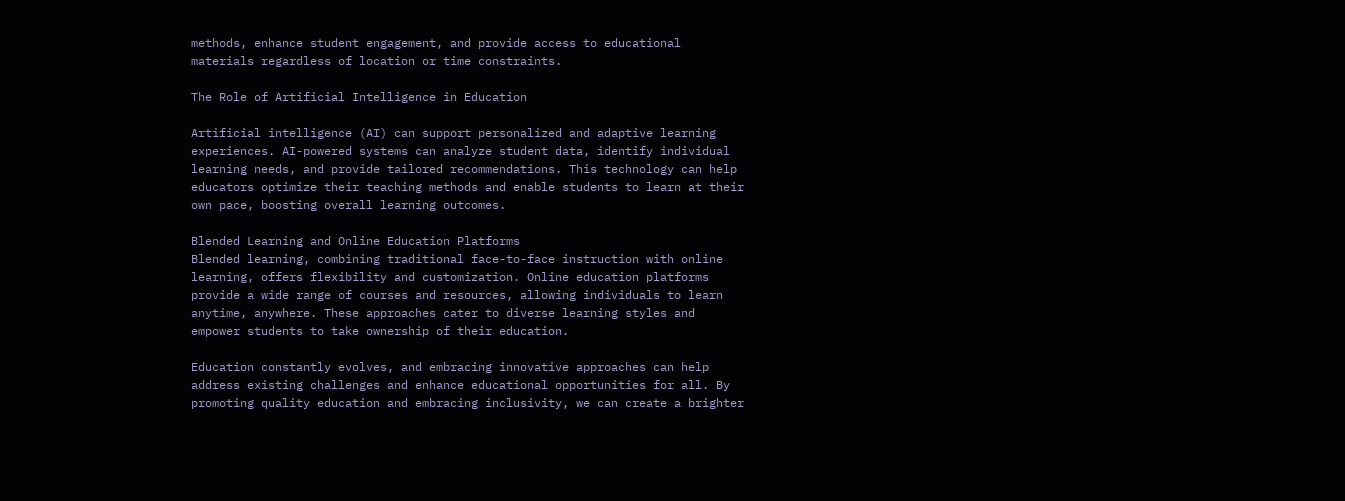methods, enhance student engagement, and provide access to educational materials regardless of location or time constraints.

The Role of Artificial Intelligence in Education

Artificial intelligence (AI) can support personalized and adaptive learning experiences. AI-powered systems can analyze student data, identify individual learning needs, and provide tailored recommendations. This technology can help educators optimize their teaching methods and enable students to learn at their own pace, boosting overall learning outcomes.

Blended Learning and Online Education Platforms
Blended learning, combining traditional face-to-face instruction with online learning, offers flexibility and customization. Online education platforms provide a wide range of courses and resources, allowing individuals to learn anytime, anywhere. These approaches cater to diverse learning styles and empower students to take ownership of their education.

Education constantly evolves, and embracing innovative approaches can help address existing challenges and enhance educational opportunities for all. By promoting quality education and embracing inclusivity, we can create a brighter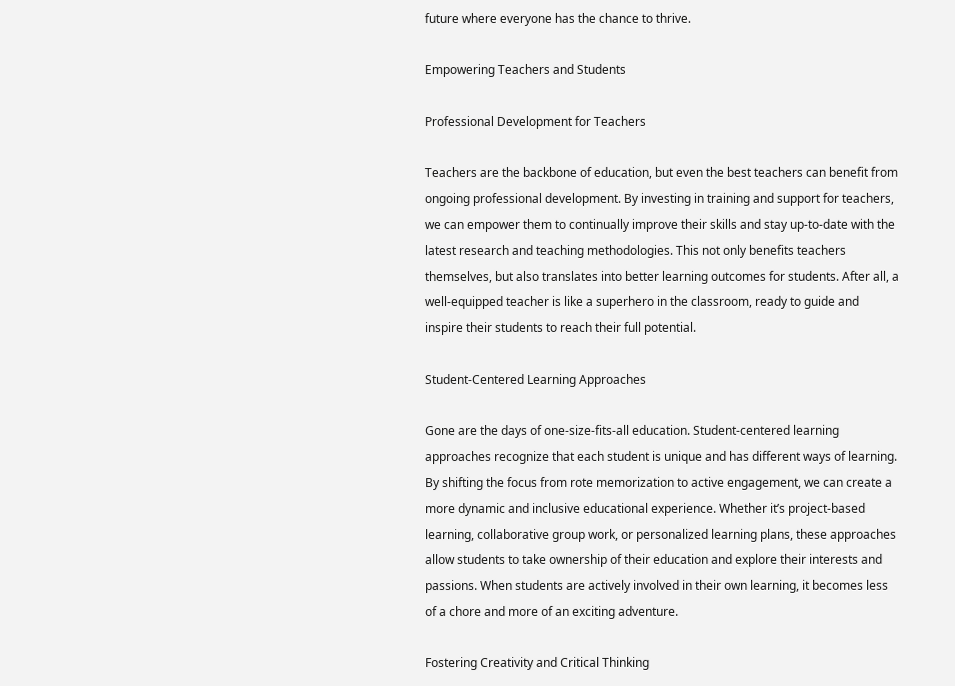future where everyone has the chance to thrive.

Empowering Teachers and Students

Professional Development for Teachers

Teachers are the backbone of education, but even the best teachers can benefit from ongoing professional development. By investing in training and support for teachers, we can empower them to continually improve their skills and stay up-to-date with the latest research and teaching methodologies. This not only benefits teachers themselves, but also translates into better learning outcomes for students. After all, a well-equipped teacher is like a superhero in the classroom, ready to guide and inspire their students to reach their full potential.

Student-Centered Learning Approaches

Gone are the days of one-size-fits-all education. Student-centered learning approaches recognize that each student is unique and has different ways of learning. By shifting the focus from rote memorization to active engagement, we can create a more dynamic and inclusive educational experience. Whether it’s project-based learning, collaborative group work, or personalized learning plans, these approaches allow students to take ownership of their education and explore their interests and passions. When students are actively involved in their own learning, it becomes less of a chore and more of an exciting adventure.

Fostering Creativity and Critical Thinking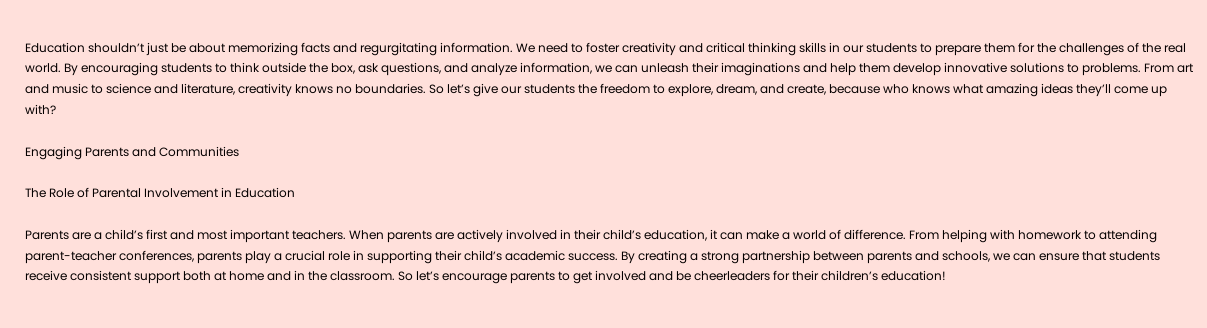Education shouldn’t just be about memorizing facts and regurgitating information. We need to foster creativity and critical thinking skills in our students to prepare them for the challenges of the real world. By encouraging students to think outside the box, ask questions, and analyze information, we can unleash their imaginations and help them develop innovative solutions to problems. From art and music to science and literature, creativity knows no boundaries. So let’s give our students the freedom to explore, dream, and create, because who knows what amazing ideas they’ll come up with?

Engaging Parents and Communities

The Role of Parental Involvement in Education

Parents are a child’s first and most important teachers. When parents are actively involved in their child’s education, it can make a world of difference. From helping with homework to attending parent-teacher conferences, parents play a crucial role in supporting their child’s academic success. By creating a strong partnership between parents and schools, we can ensure that students receive consistent support both at home and in the classroom. So let’s encourage parents to get involved and be cheerleaders for their children’s education!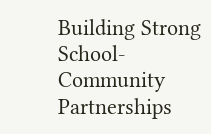Building Strong School-Community Partnerships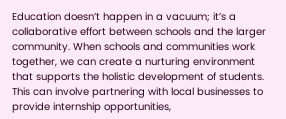Education doesn’t happen in a vacuum; it’s a collaborative effort between schools and the larger community. When schools and communities work together, we can create a nurturing environment that supports the holistic development of students. This can involve partnering with local businesses to provide internship opportunities,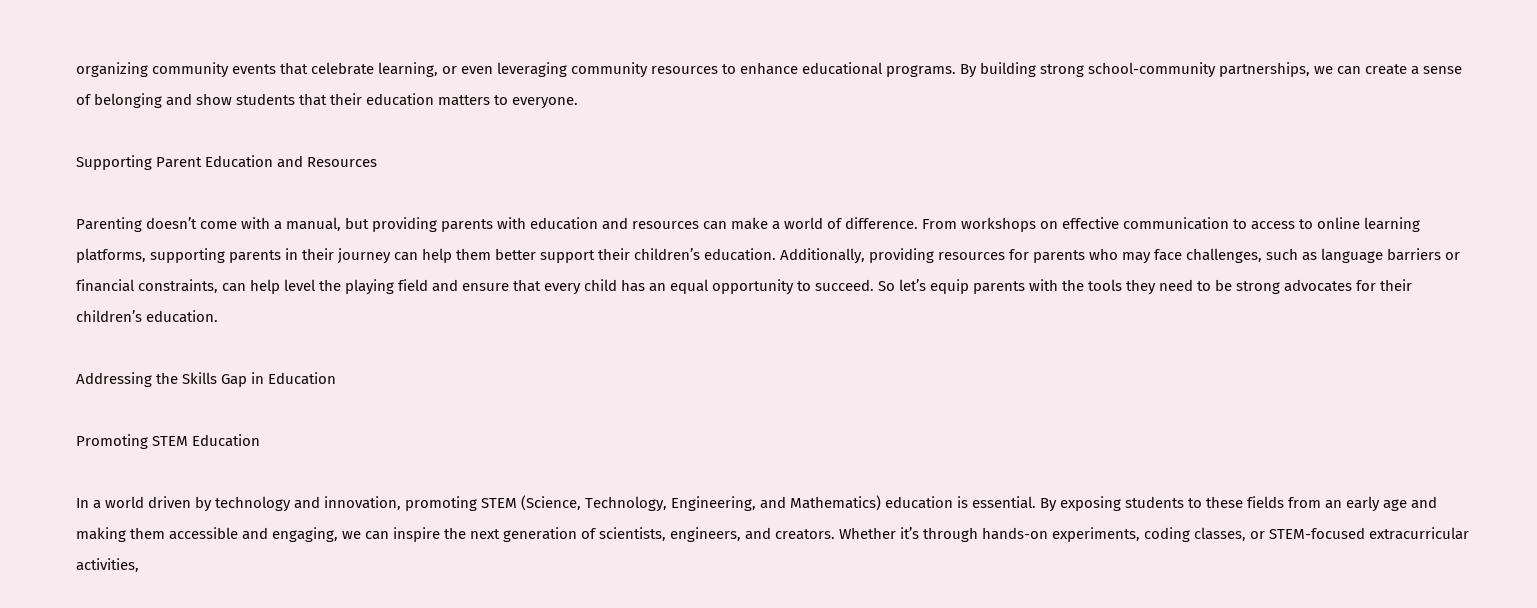organizing community events that celebrate learning, or even leveraging community resources to enhance educational programs. By building strong school-community partnerships, we can create a sense of belonging and show students that their education matters to everyone.

Supporting Parent Education and Resources

Parenting doesn’t come with a manual, but providing parents with education and resources can make a world of difference. From workshops on effective communication to access to online learning platforms, supporting parents in their journey can help them better support their children’s education. Additionally, providing resources for parents who may face challenges, such as language barriers or financial constraints, can help level the playing field and ensure that every child has an equal opportunity to succeed. So let’s equip parents with the tools they need to be strong advocates for their children’s education.

Addressing the Skills Gap in Education

Promoting STEM Education

In a world driven by technology and innovation, promoting STEM (Science, Technology, Engineering, and Mathematics) education is essential. By exposing students to these fields from an early age and making them accessible and engaging, we can inspire the next generation of scientists, engineers, and creators. Whether it’s through hands-on experiments, coding classes, or STEM-focused extracurricular activities,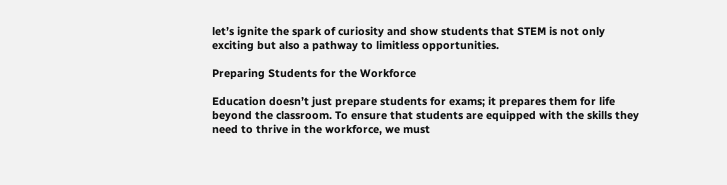let’s ignite the spark of curiosity and show students that STEM is not only exciting but also a pathway to limitless opportunities.

Preparing Students for the Workforce

Education doesn’t just prepare students for exams; it prepares them for life beyond the classroom. To ensure that students are equipped with the skills they need to thrive in the workforce, we must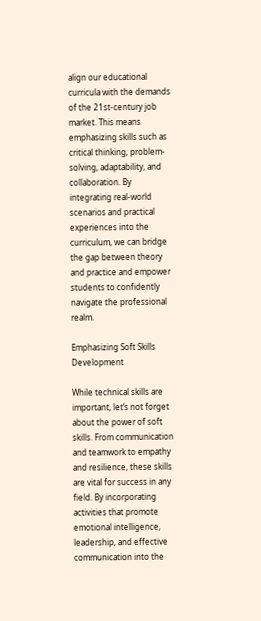align our educational curricula with the demands of the 21st-century job market. This means emphasizing skills such as critical thinking, problem-solving, adaptability, and collaboration. By integrating real-world scenarios and practical experiences into the curriculum, we can bridge the gap between theory and practice and empower students to confidently navigate the professional realm.

Emphasizing Soft Skills Development

While technical skills are important, let’s not forget about the power of soft skills. From communication and teamwork to empathy and resilience, these skills are vital for success in any field. By incorporating activities that promote emotional intelligence, leadership, and effective communication into the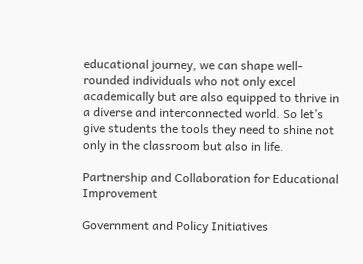educational journey, we can shape well-rounded individuals who not only excel academically but are also equipped to thrive in a diverse and interconnected world. So let’s give students the tools they need to shine not only in the classroom but also in life.

Partnership and Collaboration for Educational Improvement

Government and Policy Initiatives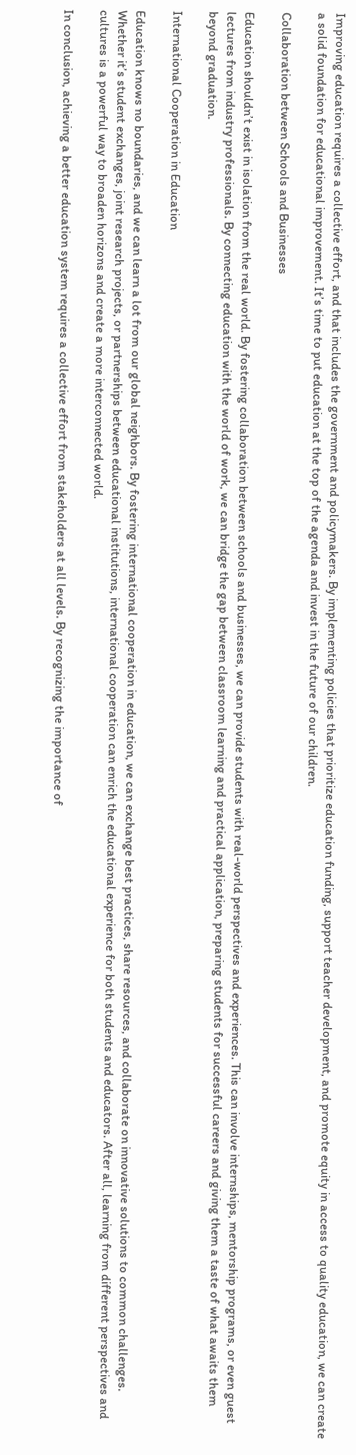Improving education requires a collective effort, and that includes the government and policymakers. By implementing policies that prioritize education funding, support teacher development, and promote equity in access to quality education, we can create a solid foundation for educational improvement. It’s time to put education at the top of the agenda and invest in the future of our children.

Collaboration between Schools and Businesses

Education shouldn’t exist in isolation from the real world. By fostering collaboration between schools and businesses, we can provide students with real-world perspectives and experiences. This can involve internships, mentorship programs, or even guest lectures from industry professionals. By connecting education with the world of work, we can bridge the gap between classroom learning and practical application, preparing students for successful careers and giving them a taste of what awaits them beyond graduation.

International Cooperation in Education

Education knows no boundaries, and we can learn a lot from our global neighbors. By fostering international cooperation in education, we can exchange best practices, share resources, and collaborate on innovative solutions to common challenges. Whether it’s student exchanges, joint research projects, or partnerships between educational institutions, international cooperation can enrich the educational experience for both students and educators. After all, learning from different perspectives and cultures is a powerful way to broaden horizons and create a more interconnected world.

In conclusion, achieving a better education system requires a collective effort from stakeholders at all levels. By recognizing the importance of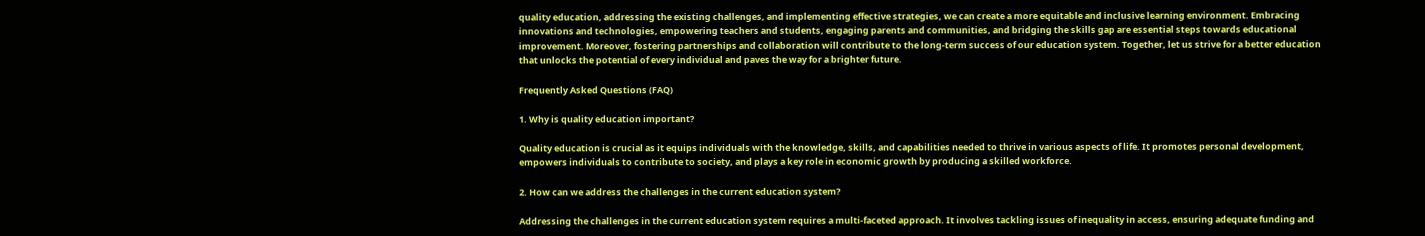quality education, addressing the existing challenges, and implementing effective strategies, we can create a more equitable and inclusive learning environment. Embracing innovations and technologies, empowering teachers and students, engaging parents and communities, and bridging the skills gap are essential steps towards educational improvement. Moreover, fostering partnerships and collaboration will contribute to the long-term success of our education system. Together, let us strive for a better education that unlocks the potential of every individual and paves the way for a brighter future.

Frequently Asked Questions (FAQ)

1. Why is quality education important?

Quality education is crucial as it equips individuals with the knowledge, skills, and capabilities needed to thrive in various aspects of life. It promotes personal development, empowers individuals to contribute to society, and plays a key role in economic growth by producing a skilled workforce.

2. How can we address the challenges in the current education system?

Addressing the challenges in the current education system requires a multi-faceted approach. It involves tackling issues of inequality in access, ensuring adequate funding and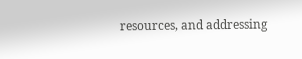resources, and addressing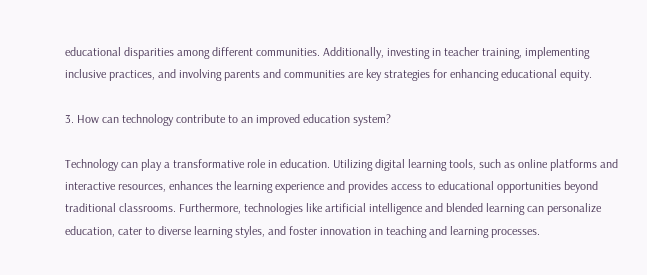educational disparities among different communities. Additionally, investing in teacher training, implementing inclusive practices, and involving parents and communities are key strategies for enhancing educational equity.

3. How can technology contribute to an improved education system?

Technology can play a transformative role in education. Utilizing digital learning tools, such as online platforms and interactive resources, enhances the learning experience and provides access to educational opportunities beyond traditional classrooms. Furthermore, technologies like artificial intelligence and blended learning can personalize education, cater to diverse learning styles, and foster innovation in teaching and learning processes.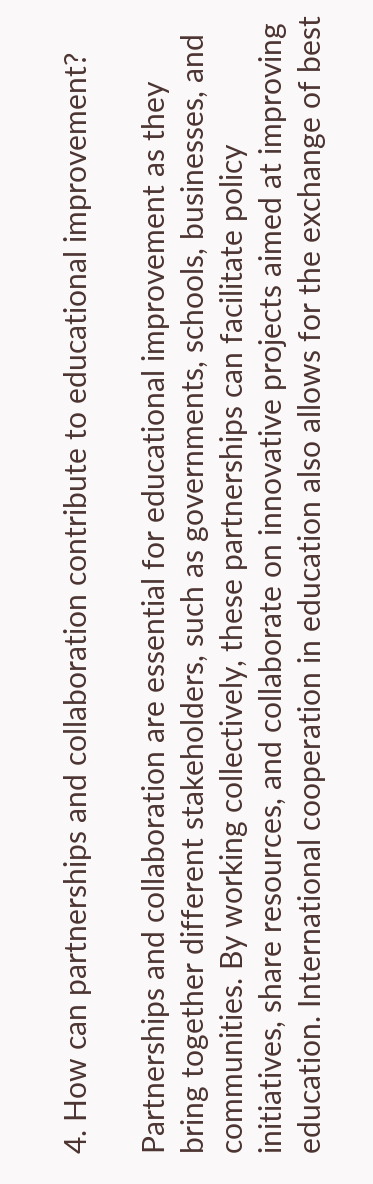4. How can partnerships and collaboration contribute to educational improvement?

Partnerships and collaboration are essential for educational improvement as they bring together different stakeholders, such as governments, schools, businesses, and communities. By working collectively, these partnerships can facilitate policy initiatives, share resources, and collaborate on innovative projects aimed at improving education. International cooperation in education also allows for the exchange of best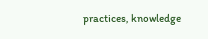practices, knowledge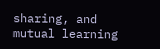sharing, and mutual learning